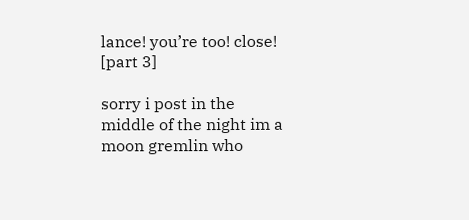lance! you’re too! close! [part 3]

sorry i post in the middle of the night im a moon gremlin who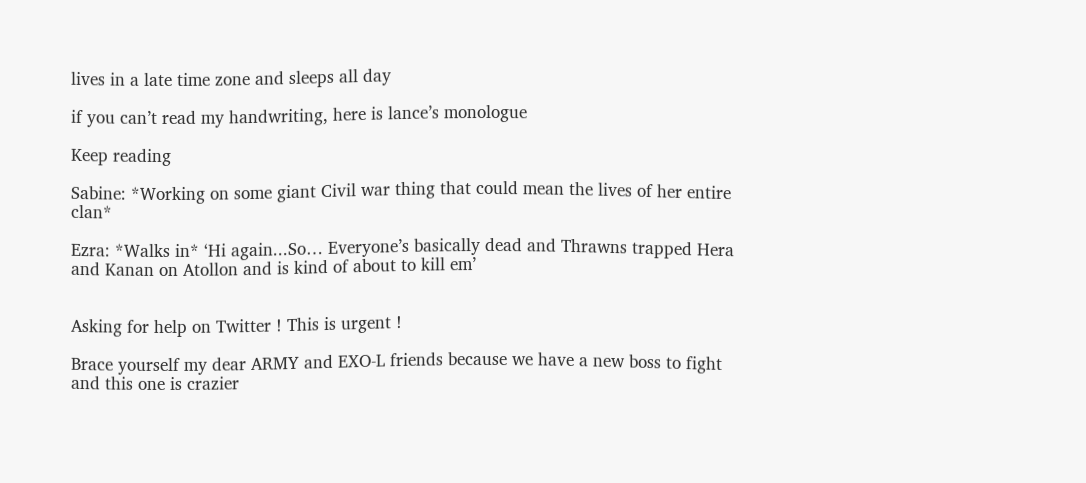lives in a late time zone and sleeps all day

if you can’t read my handwriting, here is lance’s monologue

Keep reading

Sabine: *Working on some giant Civil war thing that could mean the lives of her entire clan*

Ezra: *Walks in* ‘Hi again...So… Everyone’s basically dead and Thrawns trapped Hera and Kanan on Atollon and is kind of about to kill em’


Asking for help on Twitter ! This is urgent !

Brace yourself my dear ARMY and EXO-L friends because we have a new boss to fight and this one is crazier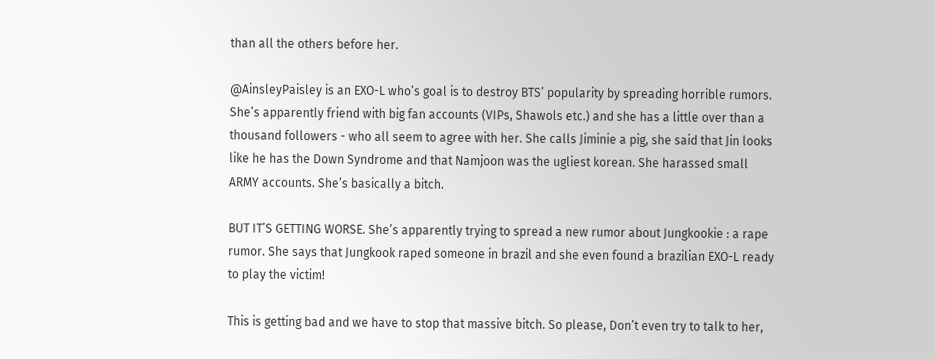than all the others before her.

@AinsleyPaisley is an EXO-L who’s goal is to destroy BTS’ popularity by spreading horrible rumors. She’s apparently friend with big fan accounts (VIPs, Shawols etc.) and she has a little over than a thousand followers - who all seem to agree with her. She calls Jiminie a pig, she said that Jin looks like he has the Down Syndrome and that Namjoon was the ugliest korean. She harassed small ARMY accounts. She’s basically a bitch.

BUT IT’S GETTING WORSE. She’s apparently trying to spread a new rumor about Jungkookie : a rape rumor. She says that Jungkook raped someone in brazil and she even found a brazilian EXO-L ready to play the victim!

This is getting bad and we have to stop that massive bitch. So please, Don’t even try to talk to her,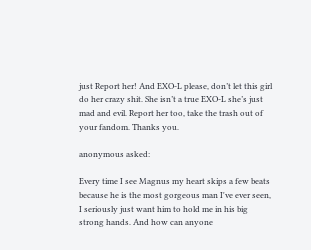just Report her! And EXO-L please, don’t let this girl do her crazy shit. She isn’t a true EXO-L she’s just mad and evil. Report her too, take the trash out of your fandom. Thanks you.

anonymous asked:

Every time I see Magnus my heart skips a few beats because he is the most gorgeous man I've ever seen, I seriously just want him to hold me in his big strong hands. And how can anyone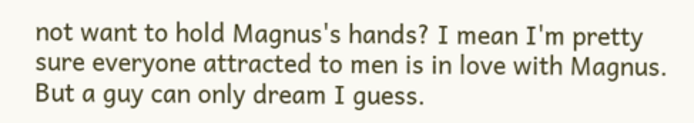not want to hold Magnus's hands? I mean I'm pretty sure everyone attracted to men is in love with Magnus. But a guy can only dream I guess.